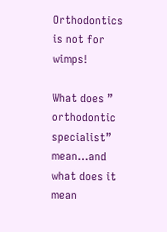Orthodontics is not for wimps!

What does ” orthodontic specialist” mean…and what does it mean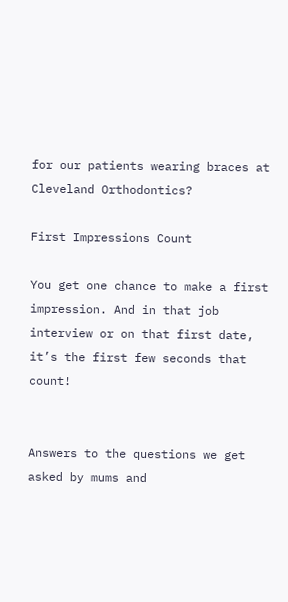for our patients wearing braces at Cleveland Orthodontics?

First Impressions Count

You get one chance to make a first impression. And in that job interview or on that first date, it’s the first few seconds that count!


Answers to the questions we get asked by mums and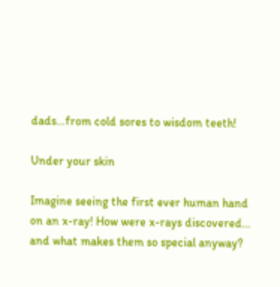dads…from cold sores to wisdom teeth!

Under your skin

Imagine seeing the first ever human hand on an x-ray! How were x-rays discovered… and what makes them so special anyway?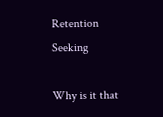Retention Seeking

Why is it that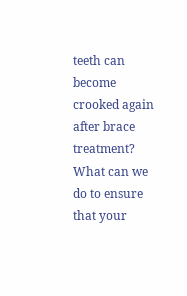teeth can become crooked again after brace treatment? What can we do to ensure that your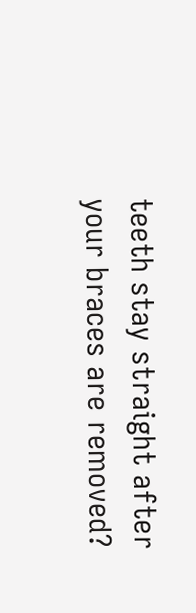teeth stay straight after your braces are removed?